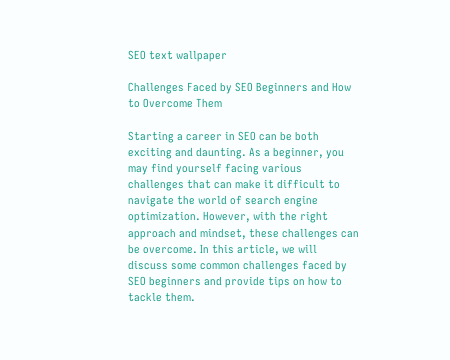SEO text wallpaper

Challenges Faced by SEO Beginners and How to Overcome Them

Starting a career in SEO can be both exciting and daunting. As a beginner, you may find yourself facing various challenges that can make it difficult to navigate the world of search engine optimization. However, with the right approach and mindset, these challenges can be overcome. In this article, we will discuss some common challenges faced by SEO beginners and provide tips on how to tackle them.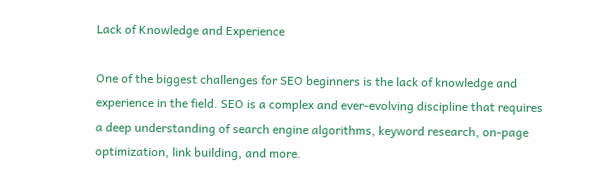Lack of Knowledge and Experience

One of the biggest challenges for SEO beginners is the lack of knowledge and experience in the field. SEO is a complex and ever-evolving discipline that requires a deep understanding of search engine algorithms, keyword research, on-page optimization, link building, and more.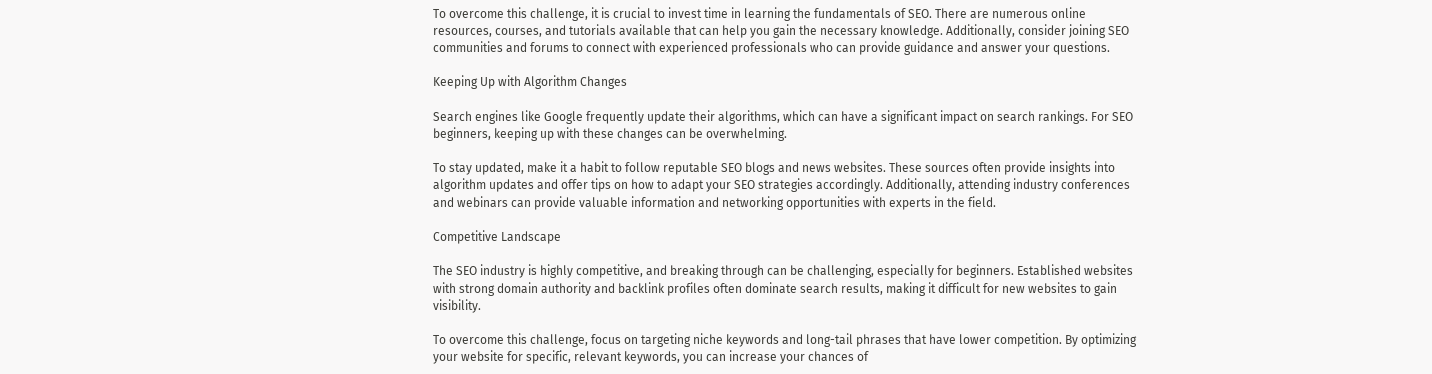To overcome this challenge, it is crucial to invest time in learning the fundamentals of SEO. There are numerous online resources, courses, and tutorials available that can help you gain the necessary knowledge. Additionally, consider joining SEO communities and forums to connect with experienced professionals who can provide guidance and answer your questions.

Keeping Up with Algorithm Changes

Search engines like Google frequently update their algorithms, which can have a significant impact on search rankings. For SEO beginners, keeping up with these changes can be overwhelming.

To stay updated, make it a habit to follow reputable SEO blogs and news websites. These sources often provide insights into algorithm updates and offer tips on how to adapt your SEO strategies accordingly. Additionally, attending industry conferences and webinars can provide valuable information and networking opportunities with experts in the field.

Competitive Landscape

The SEO industry is highly competitive, and breaking through can be challenging, especially for beginners. Established websites with strong domain authority and backlink profiles often dominate search results, making it difficult for new websites to gain visibility.

To overcome this challenge, focus on targeting niche keywords and long-tail phrases that have lower competition. By optimizing your website for specific, relevant keywords, you can increase your chances of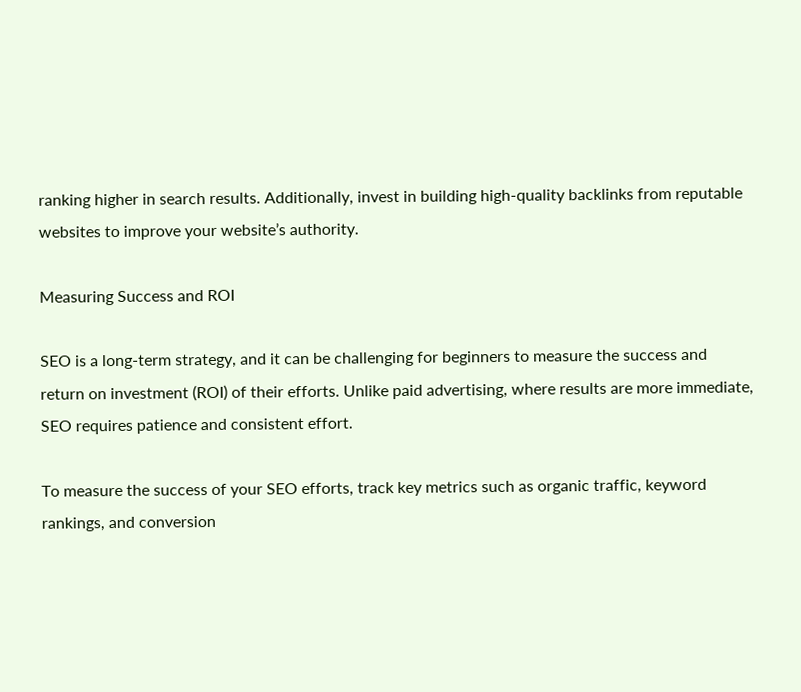ranking higher in search results. Additionally, invest in building high-quality backlinks from reputable websites to improve your website’s authority.

Measuring Success and ROI

SEO is a long-term strategy, and it can be challenging for beginners to measure the success and return on investment (ROI) of their efforts. Unlike paid advertising, where results are more immediate, SEO requires patience and consistent effort.

To measure the success of your SEO efforts, track key metrics such as organic traffic, keyword rankings, and conversion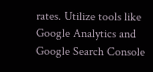rates. Utilize tools like Google Analytics and Google Search Console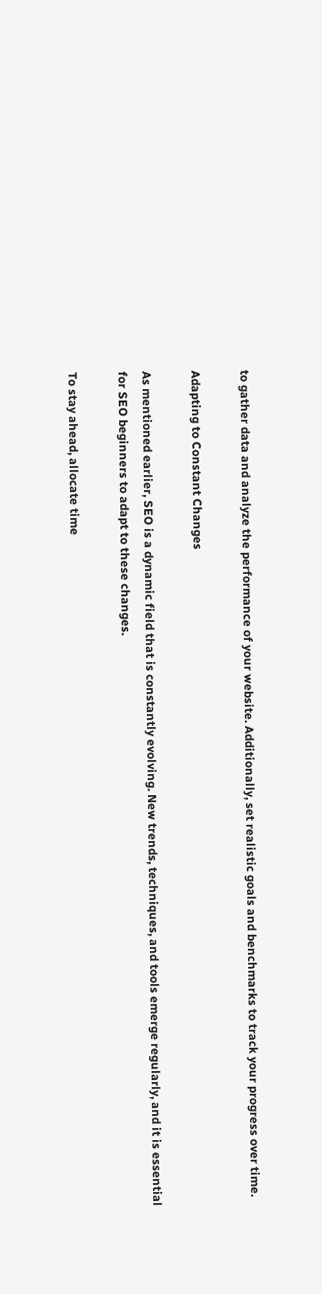to gather data and analyze the performance of your website. Additionally, set realistic goals and benchmarks to track your progress over time.

Adapting to Constant Changes

As mentioned earlier, SEO is a dynamic field that is constantly evolving. New trends, techniques, and tools emerge regularly, and it is essential for SEO beginners to adapt to these changes.

To stay ahead, allocate time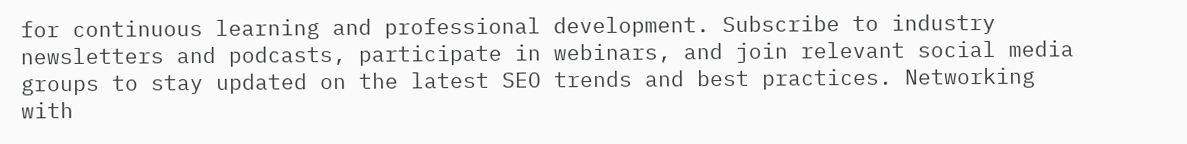for continuous learning and professional development. Subscribe to industry newsletters and podcasts, participate in webinars, and join relevant social media groups to stay updated on the latest SEO trends and best practices. Networking with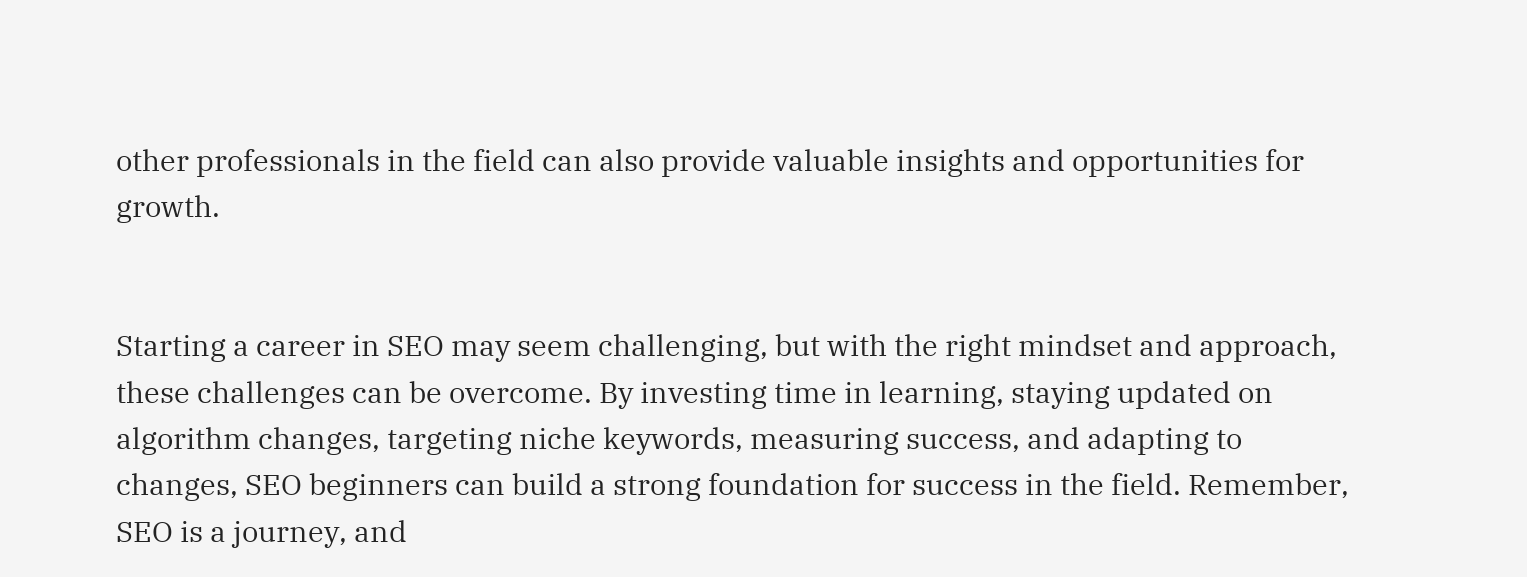other professionals in the field can also provide valuable insights and opportunities for growth.


Starting a career in SEO may seem challenging, but with the right mindset and approach, these challenges can be overcome. By investing time in learning, staying updated on algorithm changes, targeting niche keywords, measuring success, and adapting to changes, SEO beginners can build a strong foundation for success in the field. Remember, SEO is a journey, and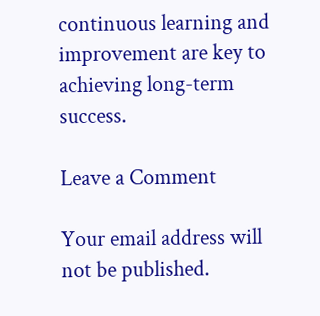continuous learning and improvement are key to achieving long-term success.

Leave a Comment

Your email address will not be published.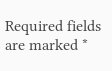Required fields are marked *